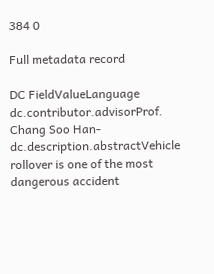384 0

Full metadata record

DC FieldValueLanguage
dc.contributor.advisorProf. Chang Soo Han-
dc.description.abstractVehicle rollover is one of the most dangerous accident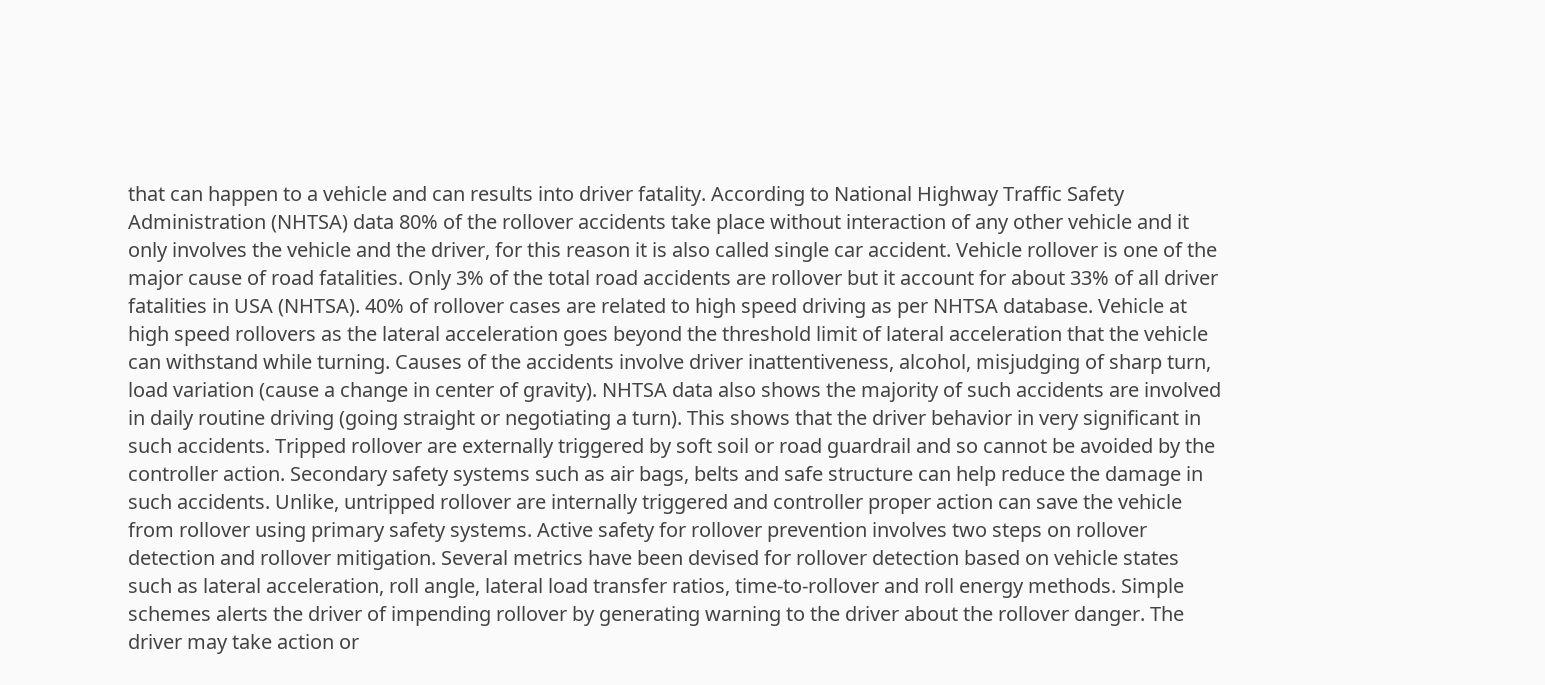that can happen to a vehicle and can results into driver fatality. According to National Highway Traffic Safety Administration (NHTSA) data 80% of the rollover accidents take place without interaction of any other vehicle and it only involves the vehicle and the driver, for this reason it is also called single car accident. Vehicle rollover is one of the major cause of road fatalities. Only 3% of the total road accidents are rollover but it account for about 33% of all driver fatalities in USA (NHTSA). 40% of rollover cases are related to high speed driving as per NHTSA database. Vehicle at high speed rollovers as the lateral acceleration goes beyond the threshold limit of lateral acceleration that the vehicle can withstand while turning. Causes of the accidents involve driver inattentiveness, alcohol, misjudging of sharp turn, load variation (cause a change in center of gravity). NHTSA data also shows the majority of such accidents are involved in daily routine driving (going straight or negotiating a turn). This shows that the driver behavior in very significant in such accidents. Tripped rollover are externally triggered by soft soil or road guardrail and so cannot be avoided by the controller action. Secondary safety systems such as air bags, belts and safe structure can help reduce the damage in such accidents. Unlike, untripped rollover are internally triggered and controller proper action can save the vehicle from rollover using primary safety systems. Active safety for rollover prevention involves two steps on rollover detection and rollover mitigation. Several metrics have been devised for rollover detection based on vehicle states such as lateral acceleration, roll angle, lateral load transfer ratios, time-to-rollover and roll energy methods. Simple schemes alerts the driver of impending rollover by generating warning to the driver about the rollover danger. The driver may take action or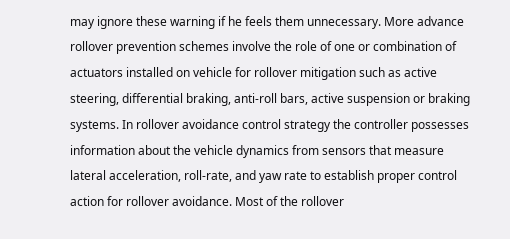may ignore these warning if he feels them unnecessary. More advance rollover prevention schemes involve the role of one or combination of actuators installed on vehicle for rollover mitigation such as active steering, differential braking, anti-roll bars, active suspension or braking systems. In rollover avoidance control strategy the controller possesses information about the vehicle dynamics from sensors that measure lateral acceleration, roll-rate, and yaw rate to establish proper control action for rollover avoidance. Most of the rollover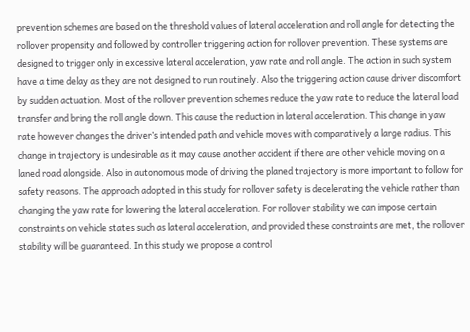prevention schemes are based on the threshold values of lateral acceleration and roll angle for detecting the rollover propensity and followed by controller triggering action for rollover prevention. These systems are designed to trigger only in excessive lateral acceleration, yaw rate and roll angle. The action in such system have a time delay as they are not designed to run routinely. Also the triggering action cause driver discomfort by sudden actuation. Most of the rollover prevention schemes reduce the yaw rate to reduce the lateral load transfer and bring the roll angle down. This cause the reduction in lateral acceleration. This change in yaw rate however changes the driver’s intended path and vehicle moves with comparatively a large radius. This change in trajectory is undesirable as it may cause another accident if there are other vehicle moving on a laned road alongside. Also in autonomous mode of driving the planed trajectory is more important to follow for safety reasons. The approach adopted in this study for rollover safety is decelerating the vehicle rather than changing the yaw rate for lowering the lateral acceleration. For rollover stability we can impose certain constraints on vehicle states such as lateral acceleration, and provided these constraints are met, the rollover stability will be guaranteed. In this study we propose a control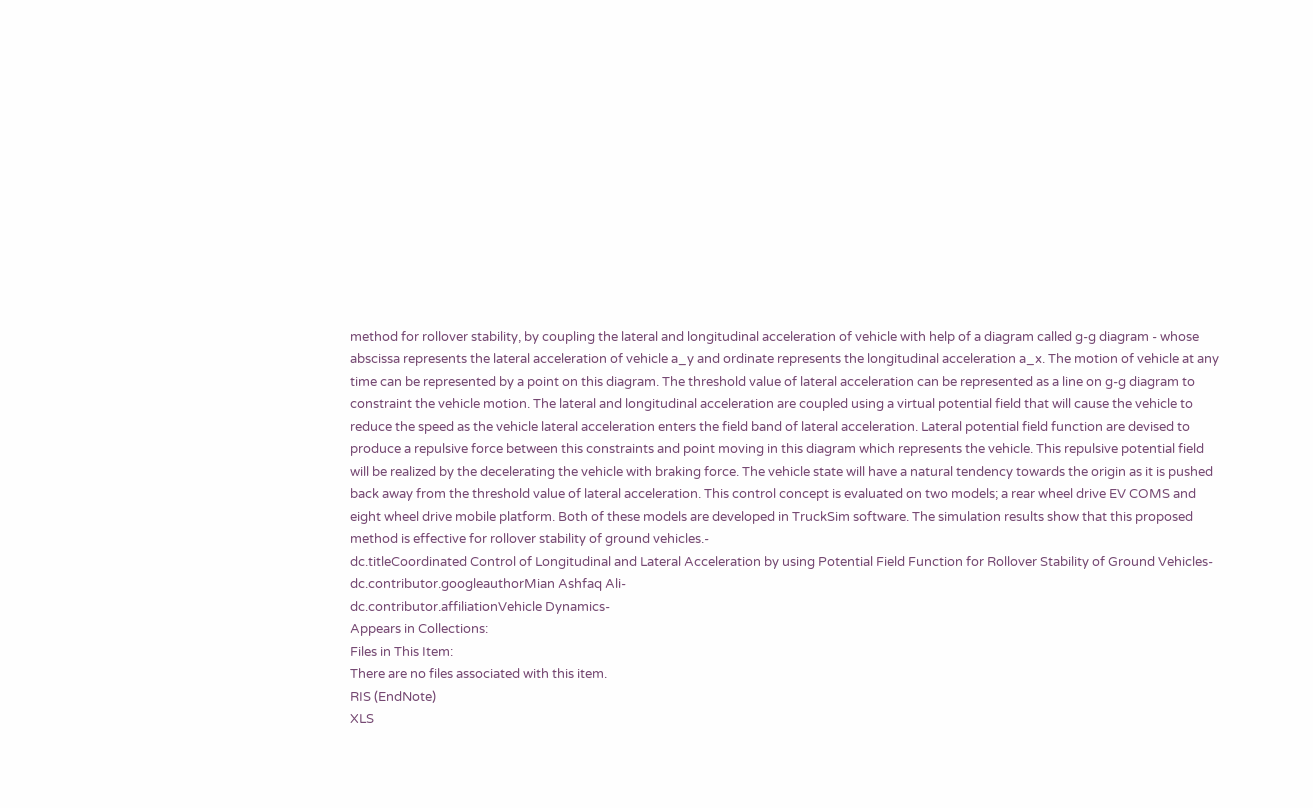method for rollover stability, by coupling the lateral and longitudinal acceleration of vehicle with help of a diagram called g-g diagram - whose abscissa represents the lateral acceleration of vehicle a_y and ordinate represents the longitudinal acceleration a_x. The motion of vehicle at any time can be represented by a point on this diagram. The threshold value of lateral acceleration can be represented as a line on g-g diagram to constraint the vehicle motion. The lateral and longitudinal acceleration are coupled using a virtual potential field that will cause the vehicle to reduce the speed as the vehicle lateral acceleration enters the field band of lateral acceleration. Lateral potential field function are devised to produce a repulsive force between this constraints and point moving in this diagram which represents the vehicle. This repulsive potential field will be realized by the decelerating the vehicle with braking force. The vehicle state will have a natural tendency towards the origin as it is pushed back away from the threshold value of lateral acceleration. This control concept is evaluated on two models; a rear wheel drive EV COMS and eight wheel drive mobile platform. Both of these models are developed in TruckSim software. The simulation results show that this proposed method is effective for rollover stability of ground vehicles.-
dc.titleCoordinated Control of Longitudinal and Lateral Acceleration by using Potential Field Function for Rollover Stability of Ground Vehicles-
dc.contributor.googleauthorMian Ashfaq Ali-
dc.contributor.affiliationVehicle Dynamics-
Appears in Collections:
Files in This Item:
There are no files associated with this item.
RIS (EndNote)
XLS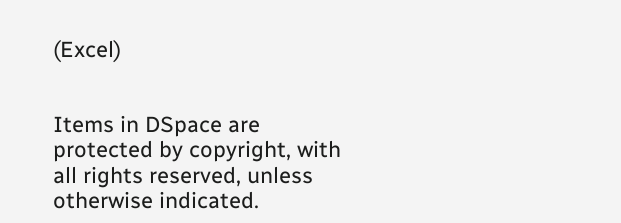(Excel)


Items in DSpace are protected by copyright, with all rights reserved, unless otherwise indicated.